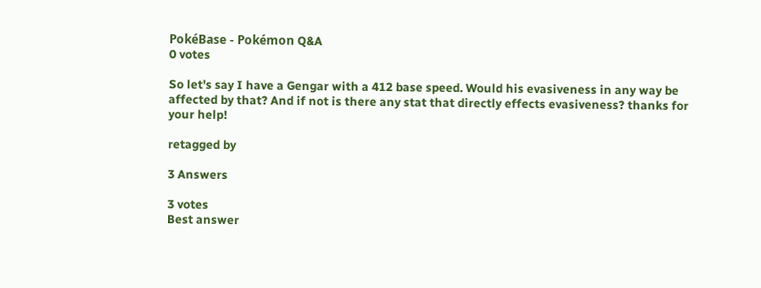PokéBase - Pokémon Q&A
0 votes

So let's say I have a Gengar with a 412 base speed. Would his evasiveness in any way be affected by that? And if not is there any stat that directly effects evasiveness? thanks for your help!

retagged by

3 Answers

3 votes
Best answer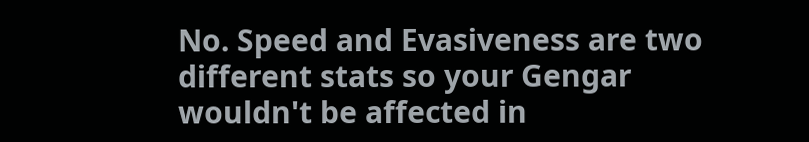No. Speed and Evasiveness are two different stats so your Gengar wouldn't be affected in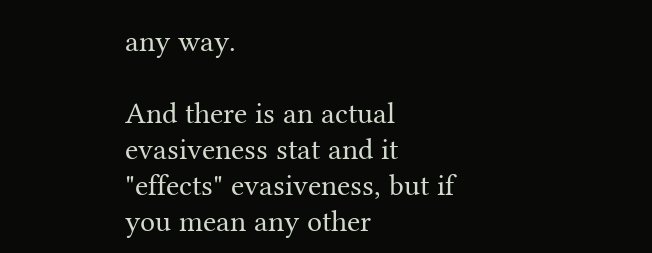any way.

And there is an actual evasiveness stat and it "effects" evasiveness, but if you mean any other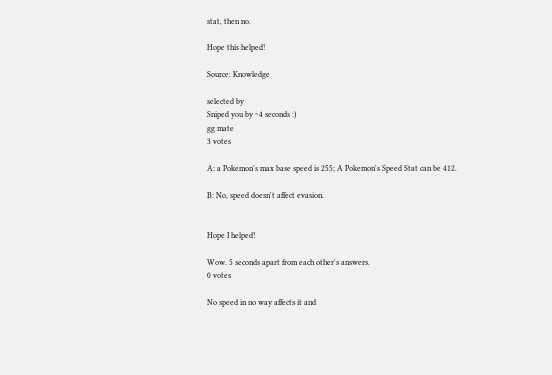stat, then no.

Hope this helped!

Source: Knowledge

selected by
Sniped you by ~4 seconds :)
gg mate
3 votes

A: a Pokemon's max base speed is 255; A Pokemon's Speed Stat can be 412.

B: No, speed doesn't affect evasion.


Hope I helped!

Wow. 5 seconds apart from each other's answers.
0 votes

No speed in no way affects it and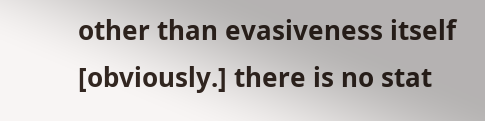other than evasiveness itself [obviously.] there is no stat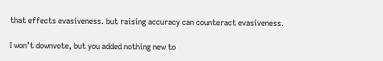that effects evasiveness. but raising accuracy can counteract evasiveness.

I won’t downvote, but you added nothing new to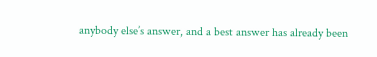anybody else’s answer, and a best answer has already been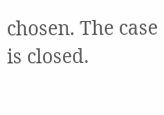chosen. The case is closed.